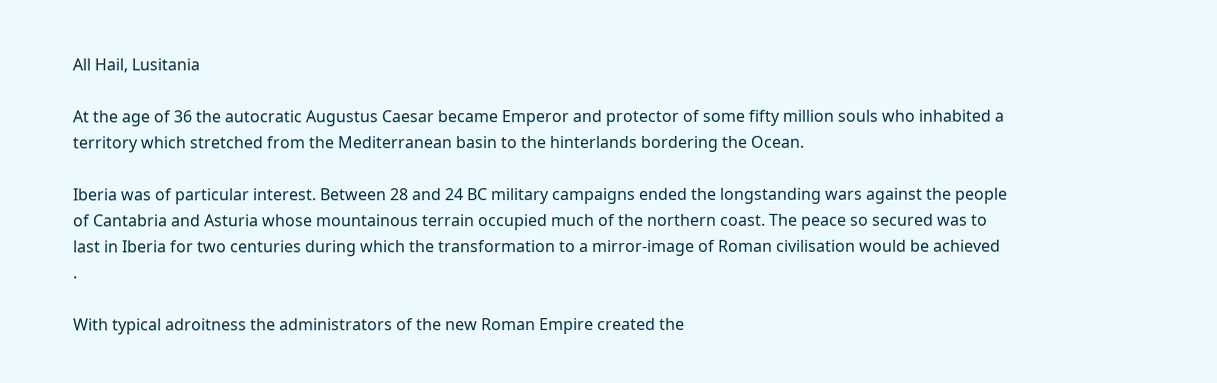All Hail, Lusitania

At the age of 36 the autocratic Augustus Caesar became Emperor and protector of some fifty million souls who inhabited a territory which stretched from the Mediterranean basin to the hinterlands bordering the Ocean.

Iberia was of particular interest. Between 28 and 24 BC military campaigns ended the longstanding wars against the people of Cantabria and Asturia whose mountainous terrain occupied much of the northern coast. The peace so secured was to last in Iberia for two centuries during which the transformation to a mirror-image of Roman civilisation would be achieved .

With typical adroitness the administrators of the new Roman Empire created the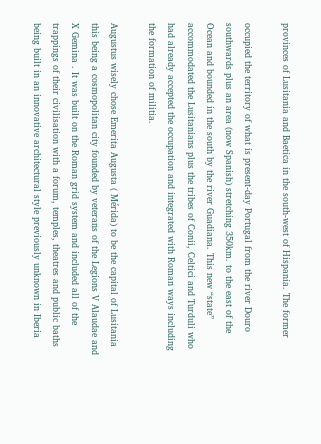provinces of Lusitania and Baetica in the south-west of Hispania. The former

occupied the territory of what is present-day Portugal from the river Douro southwards plus an area (now Spanish) stretching 350km. to the east of the Ocean and bounded in the south by the river Guadiana. This new “state” accommodated the Lusitanians plus the tribes of Conii, Celtici and Turduli who had already accepted the occupation and integrated with Roman ways including the formation of militia.

Augustus wisely chose Emerita Augusta ( Mérida) to be the capital of Lusitania this being a cosmopolitan city founded by veterans of the Legions V Alaudae and X Gemina . It was built on the Roman grid system and included all of the trappings of their civilisation with a forum, temples, theatres and public baths being built in an innovative architectural style previously unknown in Iberia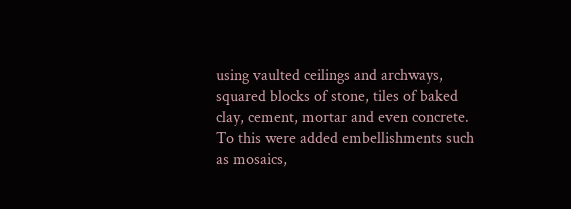using vaulted ceilings and archways, squared blocks of stone, tiles of baked clay, cement, mortar and even concrete. To this were added embellishments such as mosaics,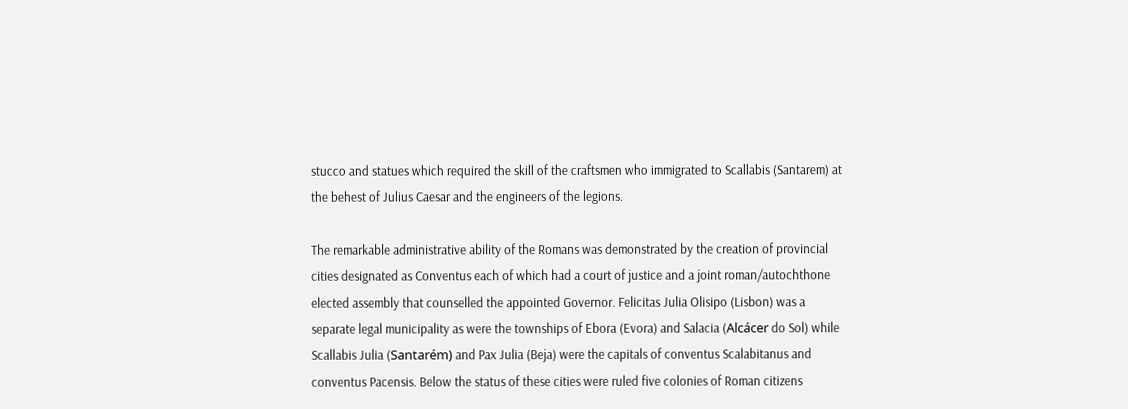stucco and statues which required the skill of the craftsmen who immigrated to Scallabis (Santarem) at the behest of Julius Caesar and the engineers of the legions.

The remarkable administrative ability of the Romans was demonstrated by the creation of provincial cities designated as Conventus each of which had a court of justice and a joint roman/autochthone elected assembly that counselled the appointed Governor. Felicitas Julia Olisipo (Lisbon) was a separate legal municipality as were the townships of Ebora (Evora) and Salacia (Alcácer do Sol) while Scallabis Julia (Santarém) and Pax Julia (Beja) were the capitals of conventus Scalabitanus and conventus Pacensis. Below the status of these cities were ruled five colonies of Roman citizens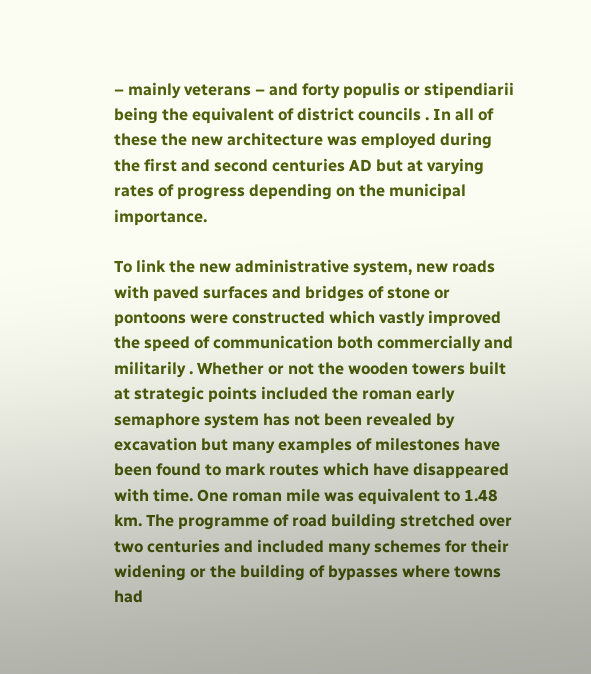– mainly veterans – and forty populis or stipendiarii being the equivalent of district councils . In all of these the new architecture was employed during the first and second centuries AD but at varying rates of progress depending on the municipal importance.

To link the new administrative system, new roads with paved surfaces and bridges of stone or pontoons were constructed which vastly improved the speed of communication both commercially and militarily . Whether or not the wooden towers built at strategic points included the roman early semaphore system has not been revealed by excavation but many examples of milestones have been found to mark routes which have disappeared with time. One roman mile was equivalent to 1.48 km. The programme of road building stretched over two centuries and included many schemes for their widening or the building of bypasses where towns had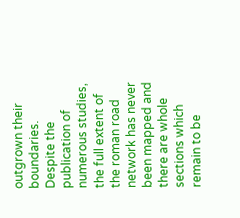outgrown their boundaries. Despite the publication of numerous studies, the full extent of the roman road network has never been mapped and there are whole sections which remain to be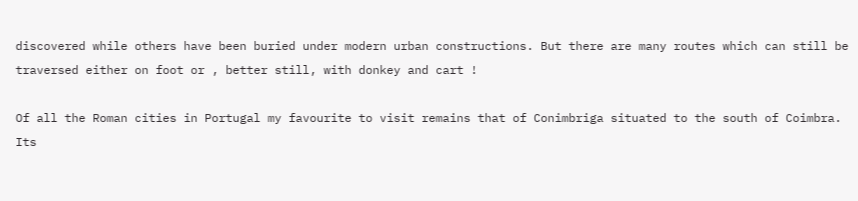discovered while others have been buried under modern urban constructions. But there are many routes which can still be traversed either on foot or , better still, with donkey and cart !

Of all the Roman cities in Portugal my favourite to visit remains that of Conimbriga situated to the south of Coimbra. Its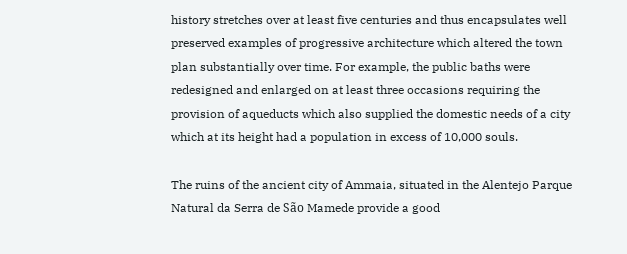history stretches over at least five centuries and thus encapsulates well preserved examples of progressive architecture which altered the town plan substantially over time. For example, the public baths were redesigned and enlarged on at least three occasions requiring the provision of aqueducts which also supplied the domestic needs of a city which at its height had a population in excess of 10,000 souls.

The ruins of the ancient city of Ammaia, situated in the Alentejo Parque Natural da Serra de São Mamede provide a good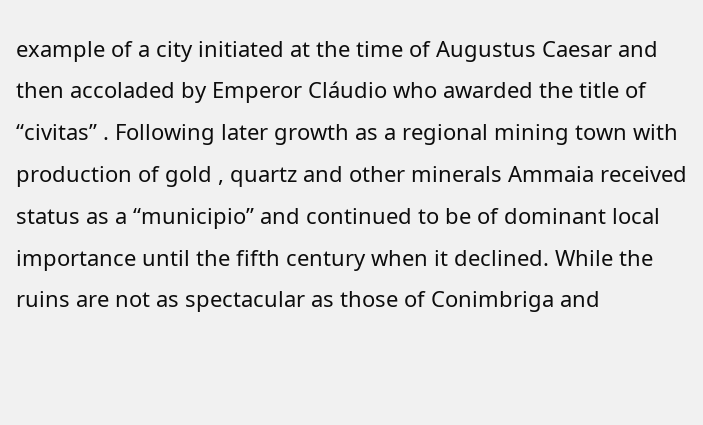example of a city initiated at the time of Augustus Caesar and then accoladed by Emperor Cláudio who awarded the title of “civitas” . Following later growth as a regional mining town with production of gold , quartz and other minerals Ammaia received status as a “municipio” and continued to be of dominant local importance until the fifth century when it declined. While the ruins are not as spectacular as those of Conimbriga and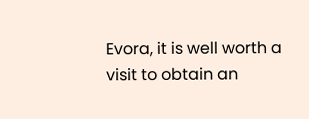Evora, it is well worth a visit to obtain an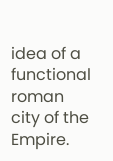idea of a functional roman city of the Empire.